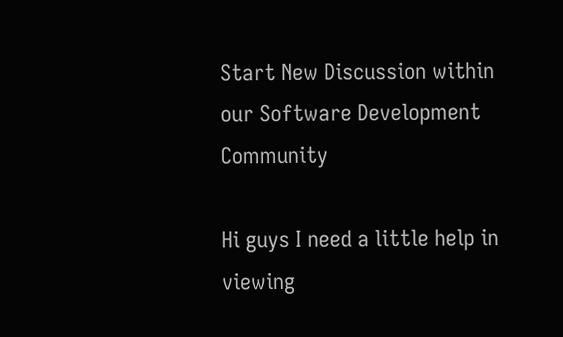Start New Discussion within our Software Development Community

Hi guys I need a little help in viewing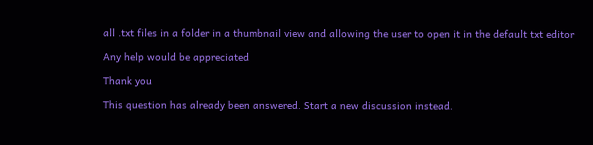all .txt files in a folder in a thumbnail view and allowing the user to open it in the default txt editor

Any help would be appreciated

Thank you

This question has already been answered. Start a new discussion instead.